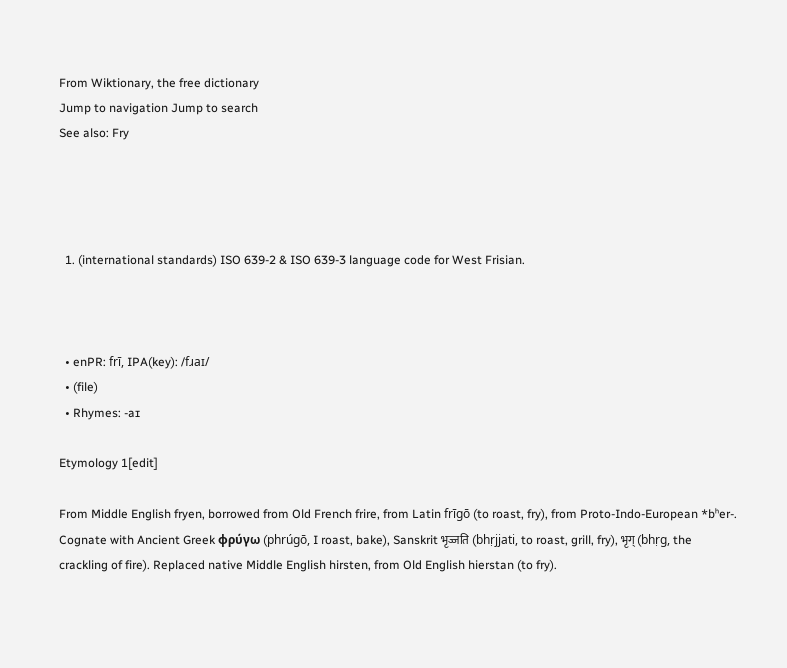From Wiktionary, the free dictionary
Jump to navigation Jump to search
See also: Fry




  1. (international standards) ISO 639-2 & ISO 639-3 language code for West Frisian.



  • enPR: frī, IPA(key): /fɹaɪ/
  • (file)
  • Rhymes: -aɪ

Etymology 1[edit]

From Middle English fryen, borrowed from Old French frire, from Latin frīgō (to roast, fry), from Proto-Indo-European *bʰer-. Cognate with Ancient Greek φρύγω (phrúgō, I roast, bake), Sanskrit भृज्जति (bhṛjjati, to roast, grill, fry), भृग् (bhṛg, the crackling of fire). Replaced native Middle English hirsten, from Old English hierstan (to fry).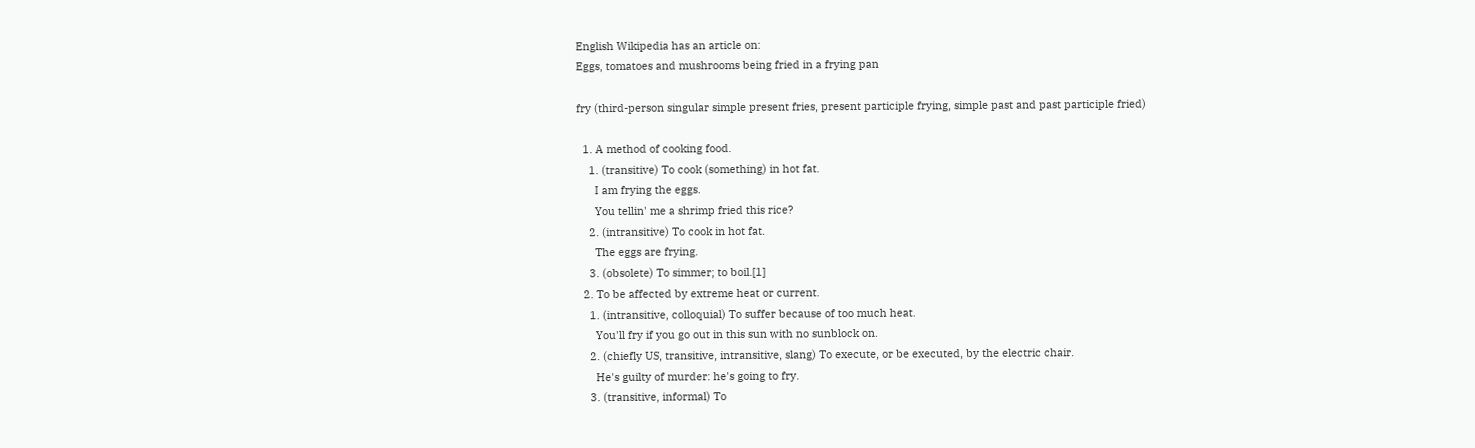English Wikipedia has an article on:
Eggs, tomatoes and mushrooms being fried in a frying pan

fry (third-person singular simple present fries, present participle frying, simple past and past participle fried)

  1. A method of cooking food.
    1. (transitive) To cook (something) in hot fat.
      I am frying the eggs.
      You tellin' me a shrimp fried this rice?
    2. (intransitive) To cook in hot fat.
      The eggs are frying.
    3. (obsolete) To simmer; to boil.[1]
  2. To be affected by extreme heat or current.
    1. (intransitive, colloquial) To suffer because of too much heat.
      You'll fry if you go out in this sun with no sunblock on.
    2. (chiefly US, transitive, intransitive, slang) To execute, or be executed, by the electric chair.
      He's guilty of murder: he's going to fry.
    3. (transitive, informal) To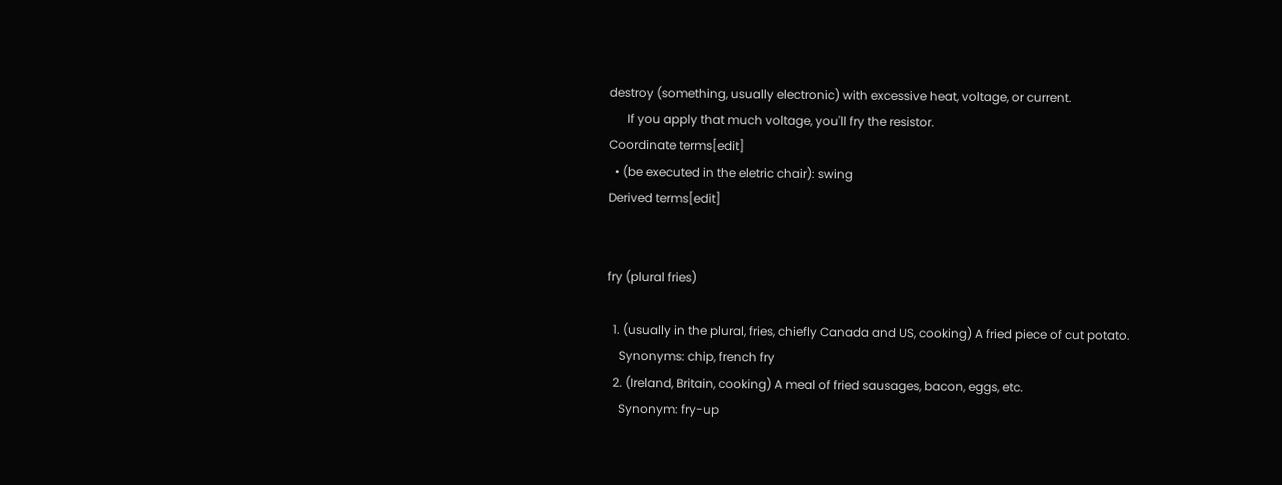destroy (something, usually electronic) with excessive heat, voltage, or current.
      If you apply that much voltage, you'll fry the resistor.
Coordinate terms[edit]
  • (be executed in the eletric chair): swing
Derived terms[edit]


fry (plural fries)

  1. (usually in the plural, fries, chiefly Canada and US, cooking) A fried piece of cut potato.
    Synonyms: chip, french fry
  2. (Ireland, Britain, cooking) A meal of fried sausages, bacon, eggs, etc.
    Synonym: fry-up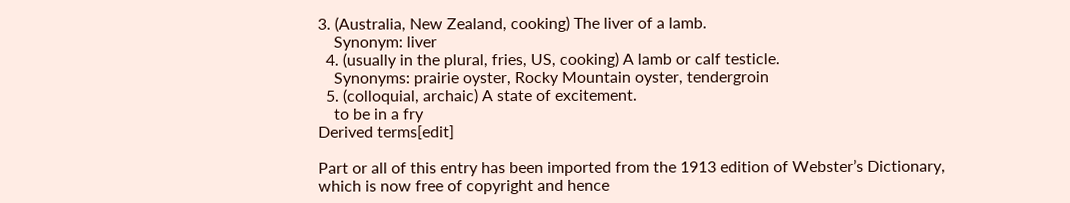3. (Australia, New Zealand, cooking) The liver of a lamb.
    Synonym: liver
  4. (usually in the plural, fries, US, cooking) A lamb or calf testicle.
    Synonyms: prairie oyster, Rocky Mountain oyster, tendergroin
  5. (colloquial, archaic) A state of excitement.
    to be in a fry
Derived terms[edit]

Part or all of this entry has been imported from the 1913 edition of Webster’s Dictionary, which is now free of copyright and hence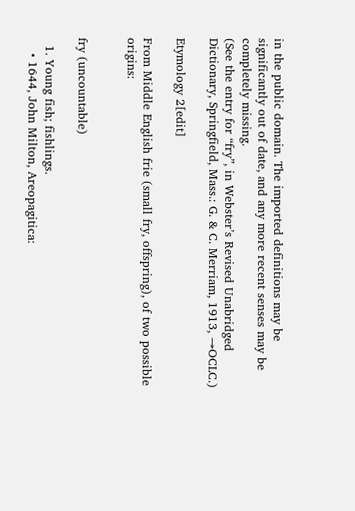in the public domain. The imported definitions may be significantly out of date, and any more recent senses may be completely missing.
(See the entry for “fry”, in Webster’s Revised Unabridged Dictionary, Springfield, Mass.: G. & C. Merriam, 1913, →OCLC.)

Etymology 2[edit]

From Middle English frie (small fry, offspring), of two possible origins:


fry (uncountable)

  1. Young fish; fishlings.
    • 1644, John Milton, Areopagitica: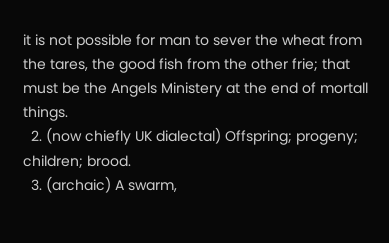it is not possible for man to sever the wheat from the tares, the good fish from the other frie; that must be the Angels Ministery at the end of mortall things.
  2. (now chiefly UK dialectal) Offspring; progeny; children; brood.
  3. (archaic) A swarm,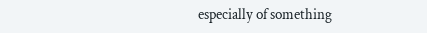especially of something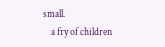small.
    a fry of children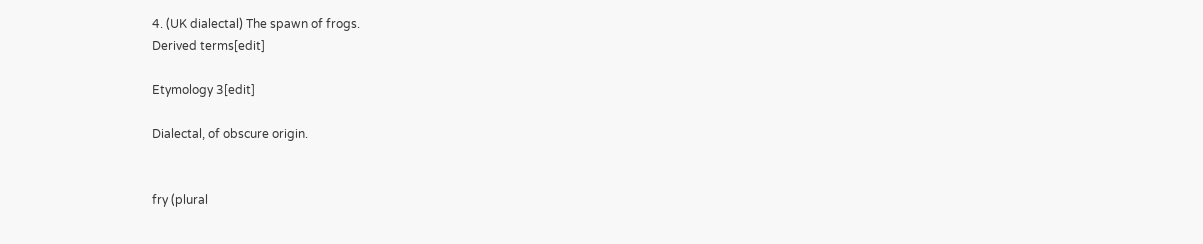4. (UK dialectal) The spawn of frogs.
Derived terms[edit]

Etymology 3[edit]

Dialectal, of obscure origin.


fry (plural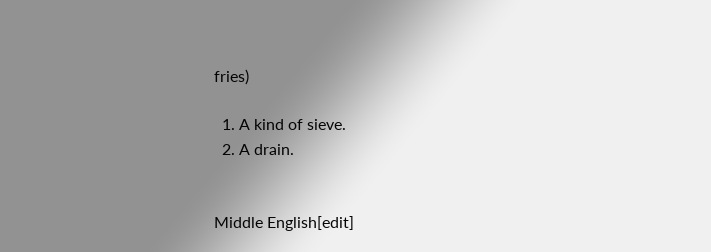fries)

  1. A kind of sieve.
  2. A drain.


Middle English[edit]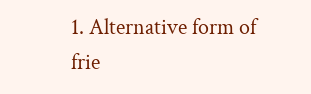1. Alternative form of frie